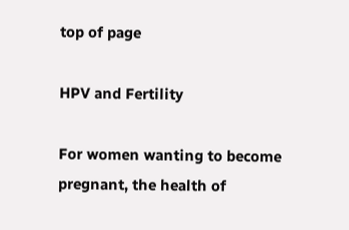top of page

HPV and Fertility

For women wanting to become pregnant, the health of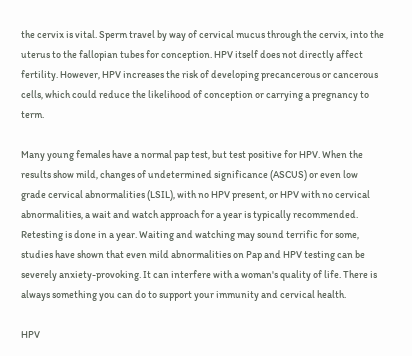the cervix is vital. Sperm travel by way of cervical mucus through the cervix, into the uterus to the fallopian tubes for conception. HPV itself does not directly affect fertility. However, HPV increases the risk of developing precancerous or cancerous cells, which could reduce the likelihood of conception or carrying a pregnancy to term.

Many young females have a normal pap test, but test positive for HPV. When the results show mild, changes of undetermined significance (ASCUS) or even low grade cervical abnormalities (LSIL), with no HPV present, or HPV with no cervical abnormalities, a wait and watch approach for a year is typically recommended. Retesting is done in a year. Waiting and watching may sound terrific for some, studies have shown that even mild abnormalities on Pap and HPV testing can be severely anxiety-provoking. It can interfere with a woman's quality of life. There is always something you can do to support your immunity and cervical health.

HPV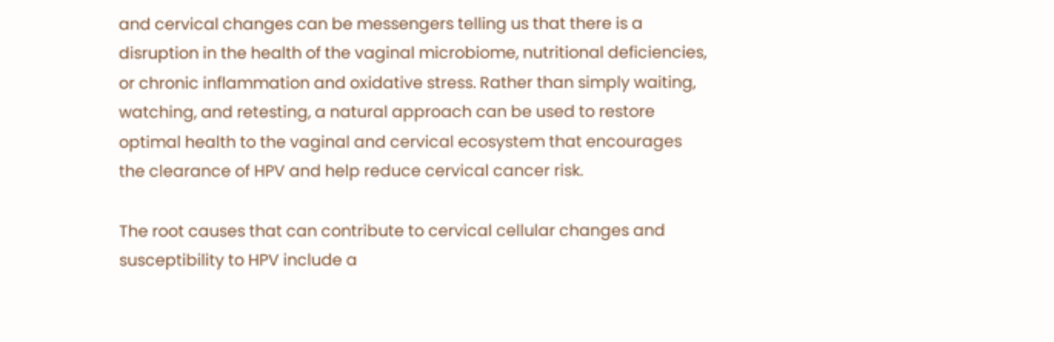and cervical changes can be messengers telling us that there is a disruption in the health of the vaginal microbiome, nutritional deficiencies, or chronic inflammation and oxidative stress. Rather than simply waiting, watching, and retesting, a natural approach can be used to restore optimal health to the vaginal and cervical ecosystem that encourages the clearance of HPV and help reduce cervical cancer risk.

The root causes that can contribute to cervical cellular changes and susceptibility to HPV include a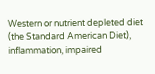Western or nutrient depleted diet (the Standard American Diet), inflammation, impaired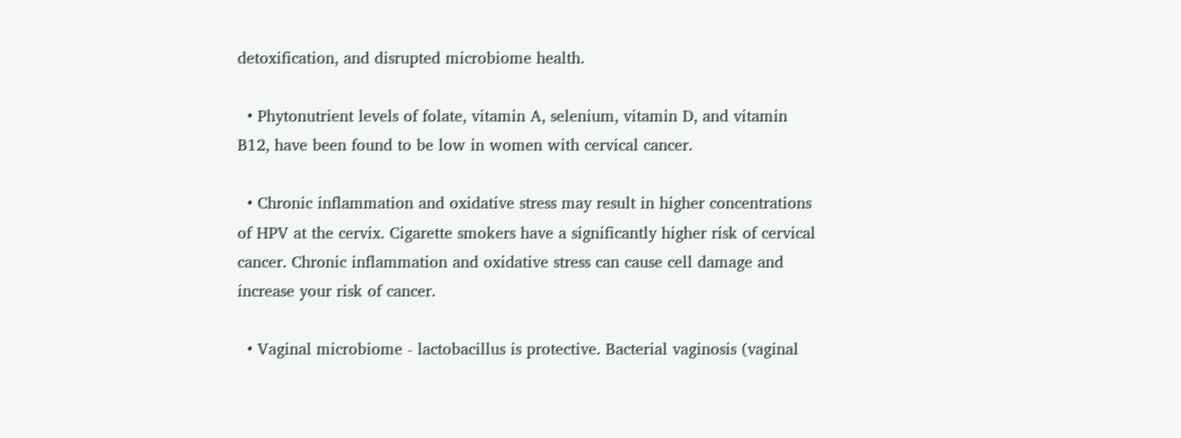detoxification, and disrupted microbiome health.

  • Phytonutrient levels of folate, vitamin A, selenium, vitamin D, and vitamin B12, have been found to be low in women with cervical cancer.

  • Chronic inflammation and oxidative stress may result in higher concentrations of HPV at the cervix. Cigarette smokers have a significantly higher risk of cervical cancer. Chronic inflammation and oxidative stress can cause cell damage and increase your risk of cancer.

  • Vaginal microbiome - lactobacillus is protective. Bacterial vaginosis (vaginal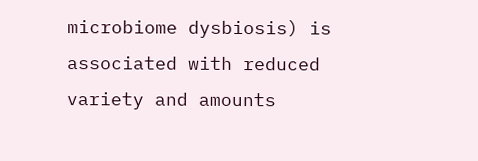microbiome dysbiosis) is associated with reduced variety and amounts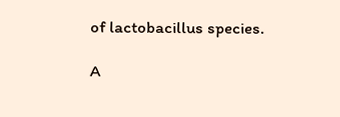of lactobacillus species.

A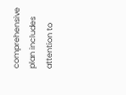comprehensive plan includes attention to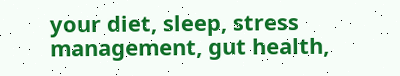your diet, sleep, stress management, gut health,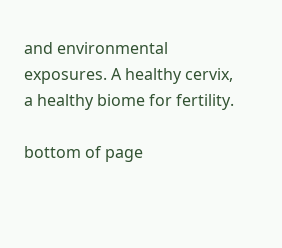and environmental exposures. A healthy cervix, a healthy biome for fertility.

bottom of page